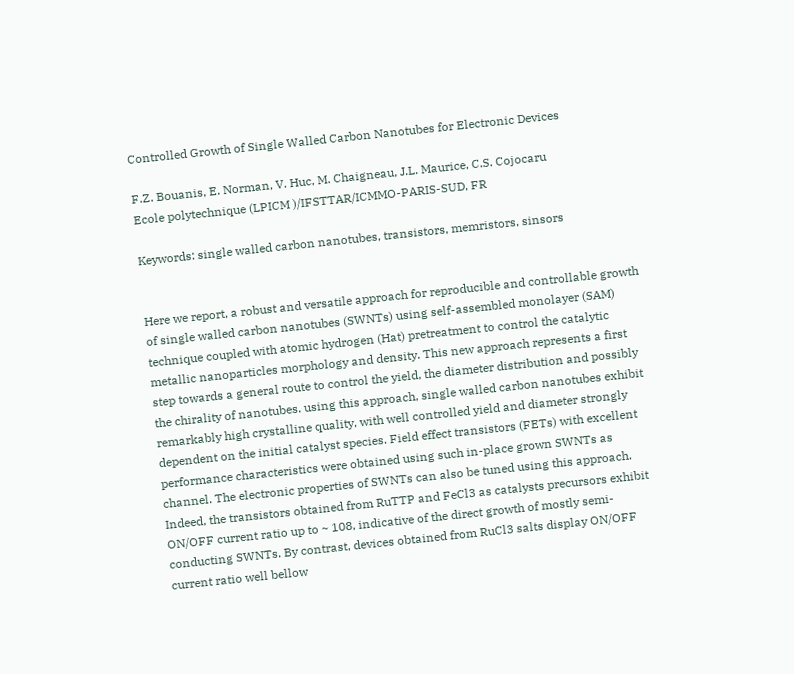Controlled Growth of Single Walled Carbon Nanotubes for Electronic Devices

F.Z. Bouanis, E. Norman, V. Huc, M. Chaigneau, J.L. Maurice, C.S. Cojocaru
Ecole polytechnique (LPICM )/IFSTTAR/ICMMO-PARIS-SUD, FR

Keywords: single walled carbon nanotubes, transistors, memristors, sinsors


Here we report, a robust and versatile approach for reproducible and controllable growth of single walled carbon nanotubes (SWNTs) using self-assembled monolayer (SAM) technique coupled with atomic hydrogen (Hat) pretreatment to control the catalytic metallic nanoparticles morphology and density. This new approach represents a first step towards a general route to control the yield, the diameter distribution and possibly the chirality of nanotubes. using this approach, single walled carbon nanotubes exhibit remarkably high crystalline quality, with well controlled yield and diameter strongly dependent on the initial catalyst species. Field effect transistors (FETs) with excellent performance characteristics were obtained using such in-place grown SWNTs as channel. The electronic properties of SWNTs can also be tuned using this approach. Indeed, the transistors obtained from RuTTP and FeCl3 as catalysts precursors exhibit ON/OFF current ratio up to ~ 108, indicative of the direct growth of mostly semi-conducting SWNTs. By contrast, devices obtained from RuCl3 salts display ON/OFF current ratio well bellow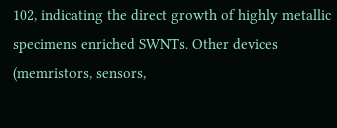102, indicating the direct growth of highly metallic specimens enriched SWNTs. Other devices (memristors, sensors,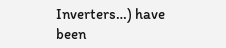Inverters…) have been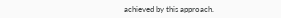achieved by this approach.